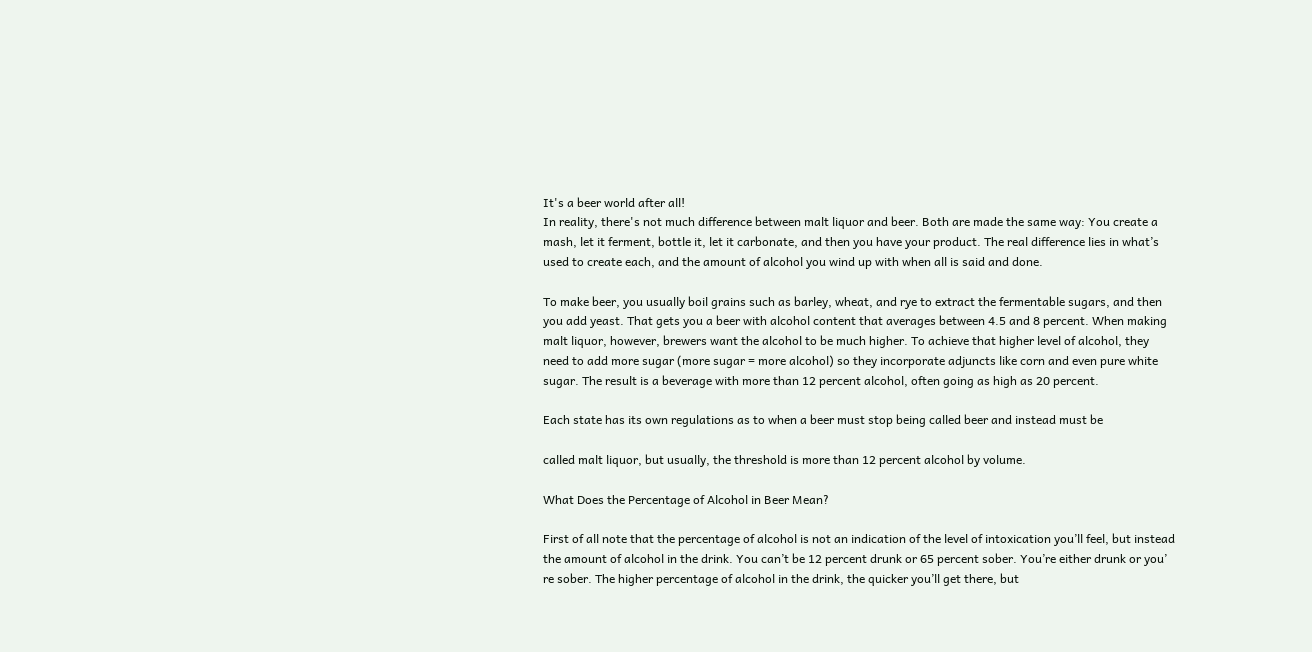It's a beer world after all!
In reality, there's not much difference between malt liquor and beer. Both are made the same way: You create a
mash, let it ferment, bottle it, let it carbonate, and then you have your product. The real difference lies in what’s
used to create each, and the amount of alcohol you wind up with when all is said and done.

To make beer, you usually boil grains such as barley, wheat, and rye to extract the fermentable sugars, and then
you add yeast. That gets you a beer with alcohol content that averages between 4.5 and 8 percent. When making
malt liquor, however, brewers want the alcohol to be much higher. To achieve that higher level of alcohol, they
need to add more sugar (more sugar = more alcohol) so they incorporate adjuncts like corn and even pure white
sugar. The result is a beverage with more than 12 percent alcohol, often going as high as 20 percent.

Each state has its own regulations as to when a beer must stop being called beer and instead must be

called malt liquor, but usually, the threshold is more than 12 percent alcohol by volume.

What Does the Percentage of Alcohol in Beer Mean?

First of all note that the percentage of alcohol is not an indication of the level of intoxication you’ll feel, but instead
the amount of alcohol in the drink. You can’t be 12 percent drunk or 65 percent sober. You’re either drunk or you’
re sober. The higher percentage of alcohol in the drink, the quicker you’ll get there, but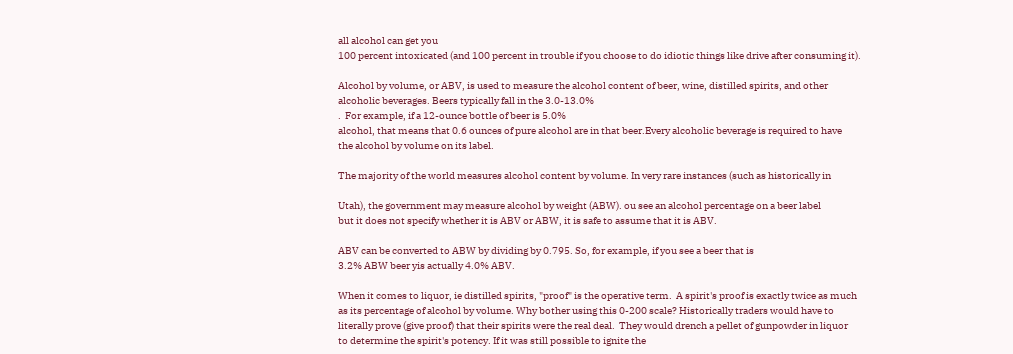all alcohol can get you
100 percent intoxicated (and 100 percent in trouble if you choose to do idiotic things like drive after consuming it).

Alcohol by volume, or ABV, is used to measure the alcohol content of beer, wine, distilled spirits, and other
alcoholic beverages. Beers typically fall in the 3.0-13.0%
.  For example, if a 12-ounce bottle of beer is 5.0%
alcohol, that means that 0.6 ounces of pure alcohol are in that beer.Every alcoholic beverage is required to have
the alcohol by volume on its label.

The majority of the world measures alcohol content by volume. In very rare instances (such as historically in

Utah), the government may measure alcohol by weight (ABW). ou see an alcohol percentage on a beer label
but it does not specify whether it is ABV or ABW, it is safe to assume that it is ABV.

ABV can be converted to ABW by dividing by 0.795. So, for example, if you see a beer that is
3.2% ABW beer yis actually 4.0% ABV.

When it comes to liquor, ie distilled spirits, "proof" is the operative term.  A spirit's proof is exactly twice as much
as its percentage of alcohol by volume. Why bother using this 0-200 scale? Historically traders would have to
literally prove (give proof) that their spirits were the real deal.  They would drench a pellet of gunpowder in liquor
to determine the spirit's potency. If it was still possible to ignite the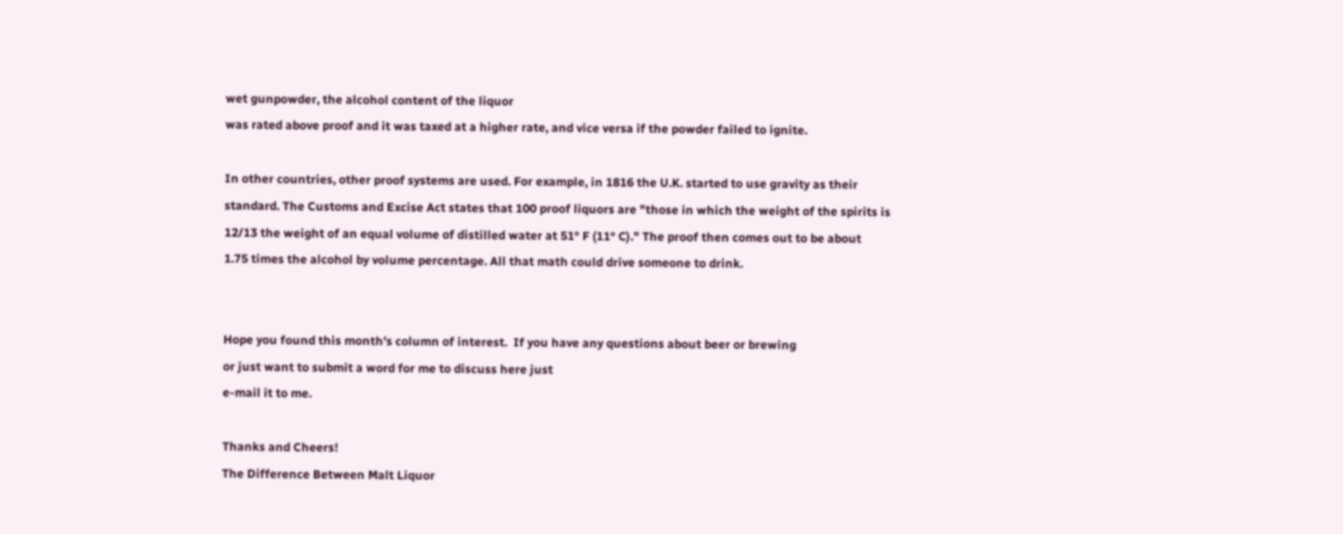wet gunpowder, the alcohol content of the liquor
was rated above proof and it was taxed at a higher rate, and vice versa if the powder failed to ignite.

In other countries, other proof systems are used. For example, in 1816 the U.K. started to use gravity as their
standard. The Customs and Excise Act states that 100 proof liquors are "those in which the weight of the spirits is
12/13 the weight of an equal volume of distilled water at 51° F (11° C)." The proof then comes out to be about
1.75 times the alcohol by volume percentage. All that math could drive someone to drink.


Hope you found this month's column of interest.  If you have any questions about beer or brewing
or just want to submit a word for me to discuss here just
e-mail it to me.

Thanks and Cheers!
The Difference Between Malt Liquor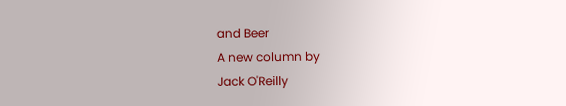and Beer
A new column by
Jack O'Reilly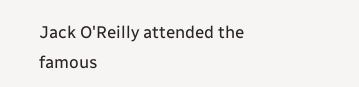Jack O'Reilly attended the
famous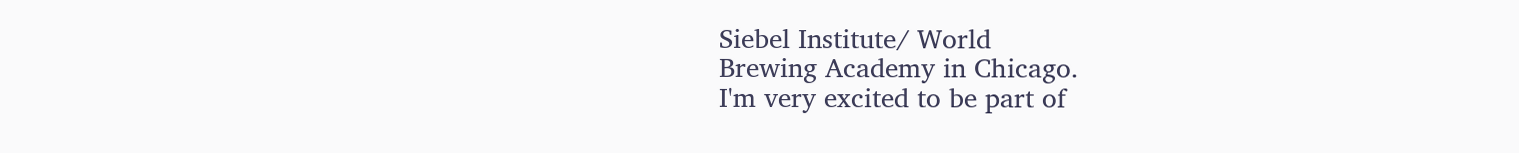Siebel Institute/ World
Brewing Academy in Chicago.
I'm very excited to be part of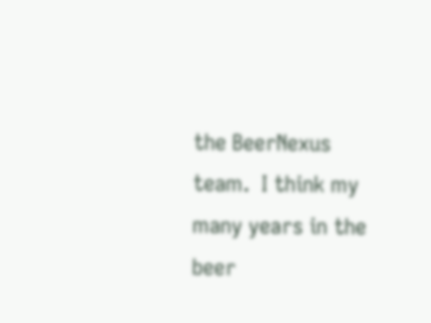the BeerNexus team.  I think my many years in the
beer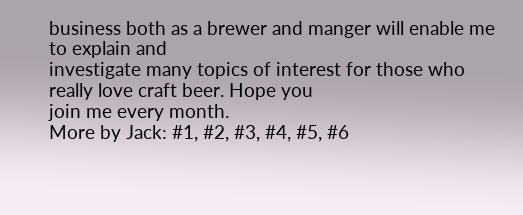business both as a brewer and manger will enable me to explain and
investigate many topics of interest for those who really love craft beer. Hope you
join me every month.
More by Jack: #1, #2, #3, #4, #5, #6